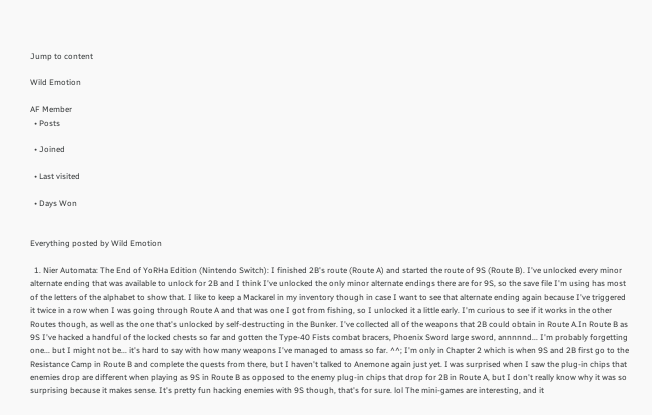Jump to content

Wild Emotion

AF Member
  • Posts

  • Joined

  • Last visited

  • Days Won


Everything posted by Wild Emotion

  1. Nier Automata: The End of YoRHa Edition (Nintendo Switch): I finished 2B's route (Route A) and started the route of 9S (Route B). I've unlocked every minor alternate ending that was available to unlock for 2B and I think I've unlocked the only minor alternate endings there are for 9S, so the save file I'm using has most of the letters of the alphabet to show that. I like to keep a Mackarel in my inventory though in case I want to see that alternate ending again because I've triggered it twice in a row when I was going through Route A and that was one I got from fishing, so I unlocked it a little early. I'm curious to see if it works in the other Routes though, as well as the one that's unlocked by self-destructing in the Bunker. I've collected all of the weapons that 2B could obtain in Route A.In Route B as 9S I've hacked a handful of the locked chests so far and gotten the Type-40 Fists combat bracers, Phoenix Sword large sword, annnnnd... I'm probably forgetting one... but I might not be... it's hard to say with how many weapons I've managed to amass so far. ^^; I'm only in Chapter 2 which is when 9S and 2B first go to the Resistance Camp in Route B and complete the quests from there, but I haven't talked to Anemone again just yet. I was surprised when I saw the plug-in chips that enemies drop are different when playing as 9S in Route B as opposed to the enemy plug-in chips that drop for 2B in Route A, but I don't really know why it was so surprising because it makes sense. It's pretty fun hacking enemies with 9S though, that's for sure. lol The mini-games are interesting, and it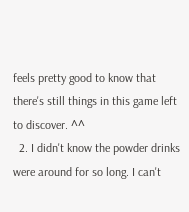feels pretty good to know that there's still things in this game left to discover. ^^
  2. I didn't know the powder drinks were around for so long. I can't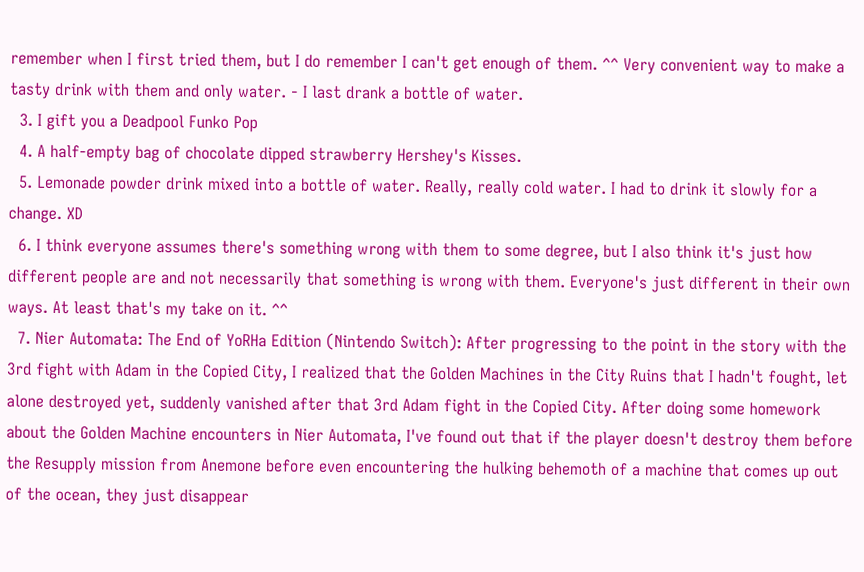remember when I first tried them, but I do remember I can't get enough of them. ^^ Very convenient way to make a tasty drink with them and only water. - I last drank a bottle of water.
  3. I gift you a Deadpool Funko Pop
  4. A half-empty bag of chocolate dipped strawberry Hershey's Kisses.
  5. Lemonade powder drink mixed into a bottle of water. Really, really cold water. I had to drink it slowly for a change. XD
  6. I think everyone assumes there's something wrong with them to some degree, but I also think it's just how different people are and not necessarily that something is wrong with them. Everyone's just different in their own ways. At least that's my take on it. ^^
  7. Nier Automata: The End of YoRHa Edition (Nintendo Switch): After progressing to the point in the story with the 3rd fight with Adam in the Copied City, I realized that the Golden Machines in the City Ruins that I hadn't fought, let alone destroyed yet, suddenly vanished after that 3rd Adam fight in the Copied City. After doing some homework about the Golden Machine encounters in Nier Automata, I've found out that if the player doesn't destroy them before the Resupply mission from Anemone before even encountering the hulking behemoth of a machine that comes up out of the ocean, they just disappear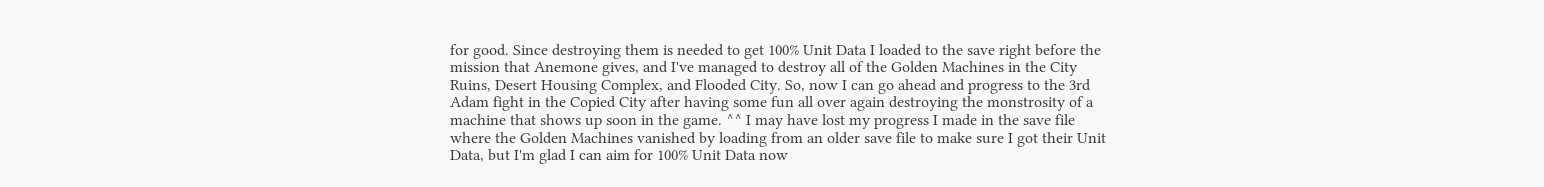for good. Since destroying them is needed to get 100% Unit Data I loaded to the save right before the mission that Anemone gives, and I've managed to destroy all of the Golden Machines in the City Ruins, Desert Housing Complex, and Flooded City. So, now I can go ahead and progress to the 3rd Adam fight in the Copied City after having some fun all over again destroying the monstrosity of a machine that shows up soon in the game. ^^ I may have lost my progress I made in the save file where the Golden Machines vanished by loading from an older save file to make sure I got their Unit Data, but I'm glad I can aim for 100% Unit Data now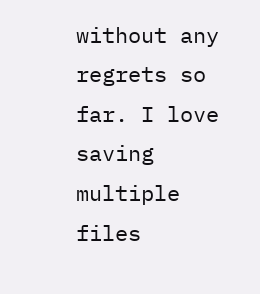without any regrets so far. I love saving multiple files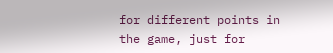for different points in the game, just for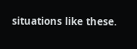situations like these.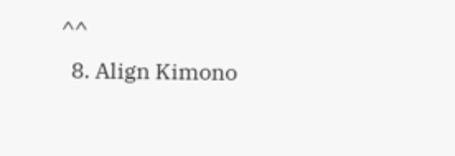^^
  8. Align Kimono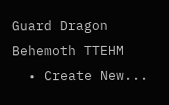Guard Dragon Behemoth TTEHM
  • Create New...